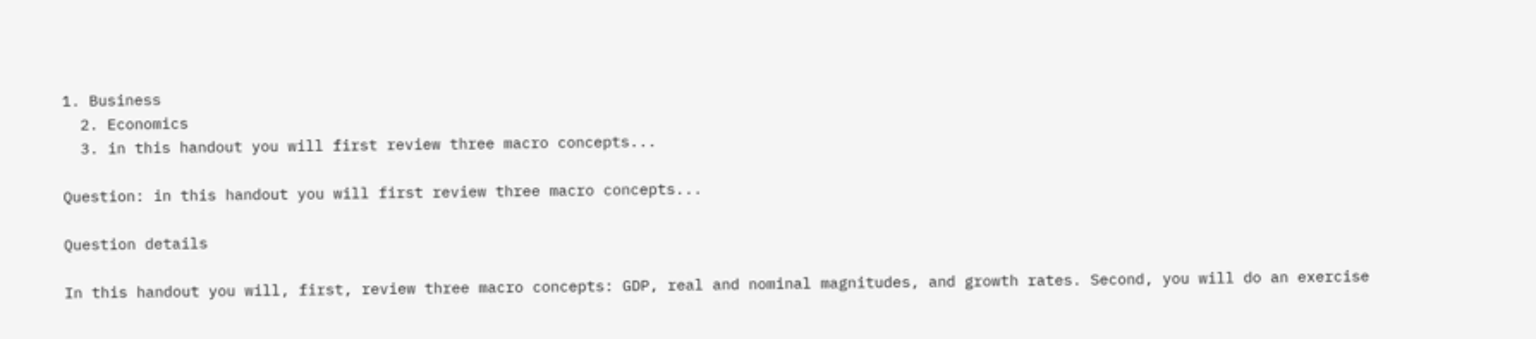1. Business
  2. Economics
  3. in this handout you will first review three macro concepts...

Question: in this handout you will first review three macro concepts...

Question details

In this handout you will, first, review three macro concepts: GDP, real and nominal magnitudes, and growth rates. Second, you will do an exercise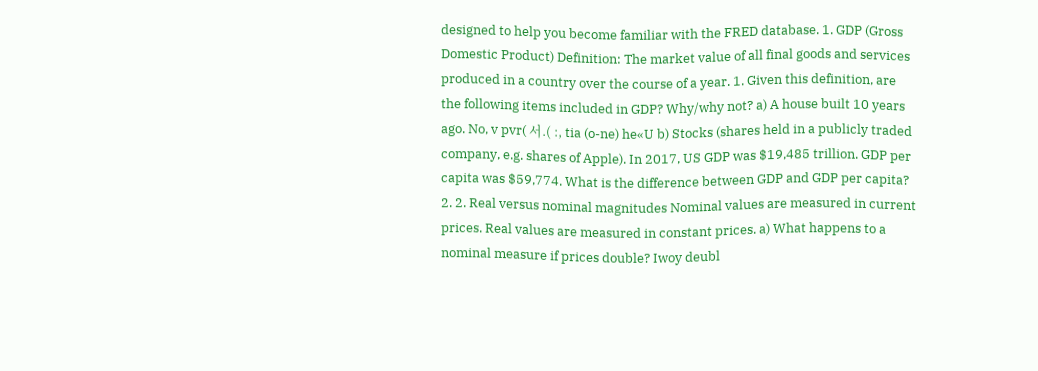designed to help you become familiar with the FRED database. 1. GDP (Gross Domestic Product) Definition: The market value of all final goods and services produced in a country over the course of a year. 1. Given this definition, are the following items included in GDP? Why/why not? a) A house built 10 years ago. No, v pvr( 서.( :, tia (o-ne) he«U b) Stocks (shares held in a publicly traded company, e.g. shares of Apple). In 2017, US GDP was $19,485 trillion. GDP per capita was $59,774. What is the difference between GDP and GDP per capita? 2. 2. Real versus nominal magnitudes Nominal values are measured in current prices. Real values are measured in constant prices. a) What happens to a nominal measure if prices double? Iwoy deubl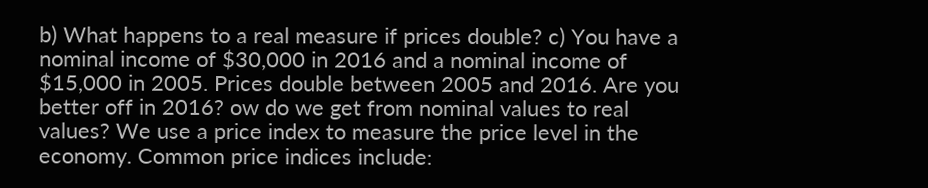b) What happens to a real measure if prices double? c) You have a nominal income of $30,000 in 2016 and a nominal income of $15,000 in 2005. Prices double between 2005 and 2016. Are you better off in 2016? ow do we get from nominal values to real values? We use a price index to measure the price level in the economy. Common price indices include: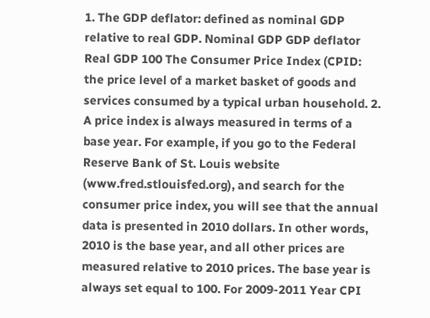1. The GDP deflator: defined as nominal GDP relative to real GDP. Nominal GDP GDP deflator Real GDP 100 The Consumer Price Index (CPID: the price level of a market basket of goods and services consumed by a typical urban household. 2. A price index is always measured in terms of a base year. For example, if you go to the Federal Reserve Bank of St. Louis website (www.fred.stlouisfed.org), and search for the consumer price index, you will see that the annual data is presented in 2010 dollars. In other words, 2010 is the base year, and all other prices are measured relative to 2010 prices. The base year is always set equal to 100. For 2009-2011 Year CPI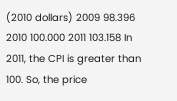(2010 dollars) 2009 98.396 2010 100.000 2011 103.158 In 2011, the CPI is greater than 100. So, the price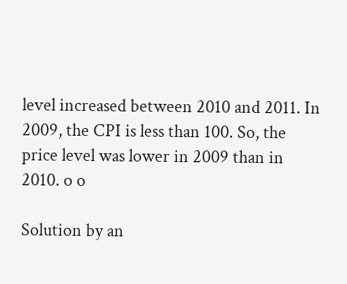level increased between 2010 and 2011. In 2009, the CPI is less than 100. So, the price level was lower in 2009 than in 2010. o o

Solution by an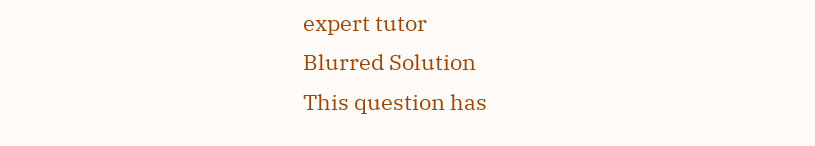expert tutor
Blurred Solution
This question has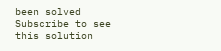been solved
Subscribe to see this solution